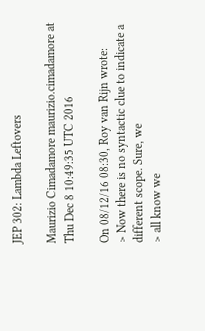JEP 302: Lambda Leftovers

Maurizio Cimadamore maurizio.cimadamore at
Thu Dec 8 10:49:35 UTC 2016

On 08/12/16 08:30, Roy van Rijn wrote:
> Now there is no syntactic clue to indicate a different scope. Sure, we
> all know we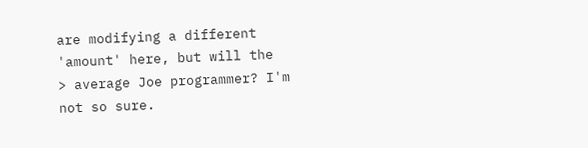are modifying a different 'amount' here, but will the
> average Joe programmer? I'm not so sure.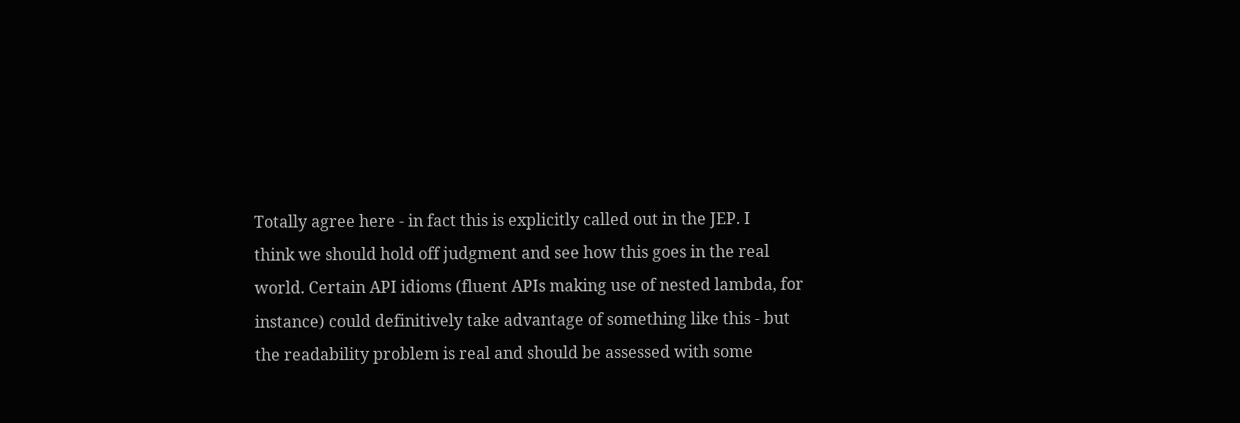Totally agree here - in fact this is explicitly called out in the JEP. I
think we should hold off judgment and see how this goes in the real
world. Certain API idioms (fluent APIs making use of nested lambda, for
instance) could definitively take advantage of something like this - but
the readability problem is real and should be assessed with some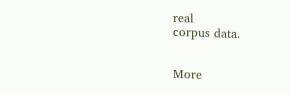real
corpus data.


More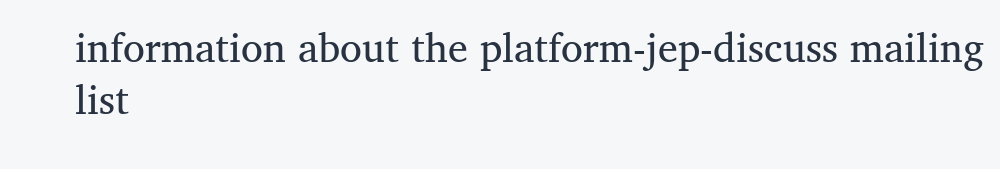information about the platform-jep-discuss mailing list